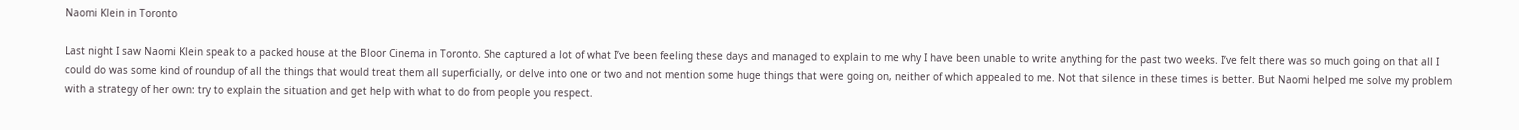Naomi Klein in Toronto

Last night I saw Naomi Klein speak to a packed house at the Bloor Cinema in Toronto. She captured a lot of what I’ve been feeling these days and managed to explain to me why I have been unable to write anything for the past two weeks. I’ve felt there was so much going on that all I could do was some kind of roundup of all the things that would treat them all superficially, or delve into one or two and not mention some huge things that were going on, neither of which appealed to me. Not that silence in these times is better. But Naomi helped me solve my problem with a strategy of her own: try to explain the situation and get help with what to do from people you respect.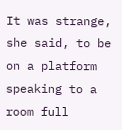It was strange, she said, to be on a platform speaking to a room full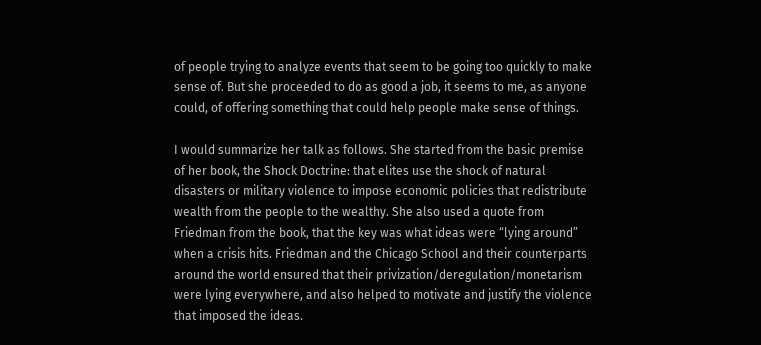of people trying to analyze events that seem to be going too quickly to make sense of. But she proceeded to do as good a job, it seems to me, as anyone could, of offering something that could help people make sense of things.

I would summarize her talk as follows. She started from the basic premise of her book, the Shock Doctrine: that elites use the shock of natural disasters or military violence to impose economic policies that redistribute wealth from the people to the wealthy. She also used a quote from Friedman from the book, that the key was what ideas were “lying around” when a crisis hits. Friedman and the Chicago School and their counterparts around the world ensured that their privization/deregulation/monetarism were lying everywhere, and also helped to motivate and justify the violence that imposed the ideas.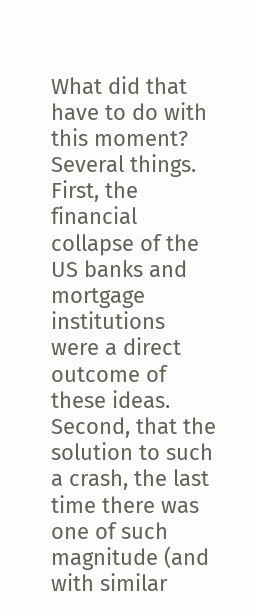What did that have to do with this moment? Several things. First, the financial collapse of the US banks and mortgage institutions were a direct outcome of these ideas. Second, that the solution to such a crash, the last time there was one of such magnitude (and with similar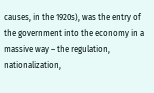causes, in the 1920s), was the entry of the government into the economy in a massive way – the regulation, nationalization,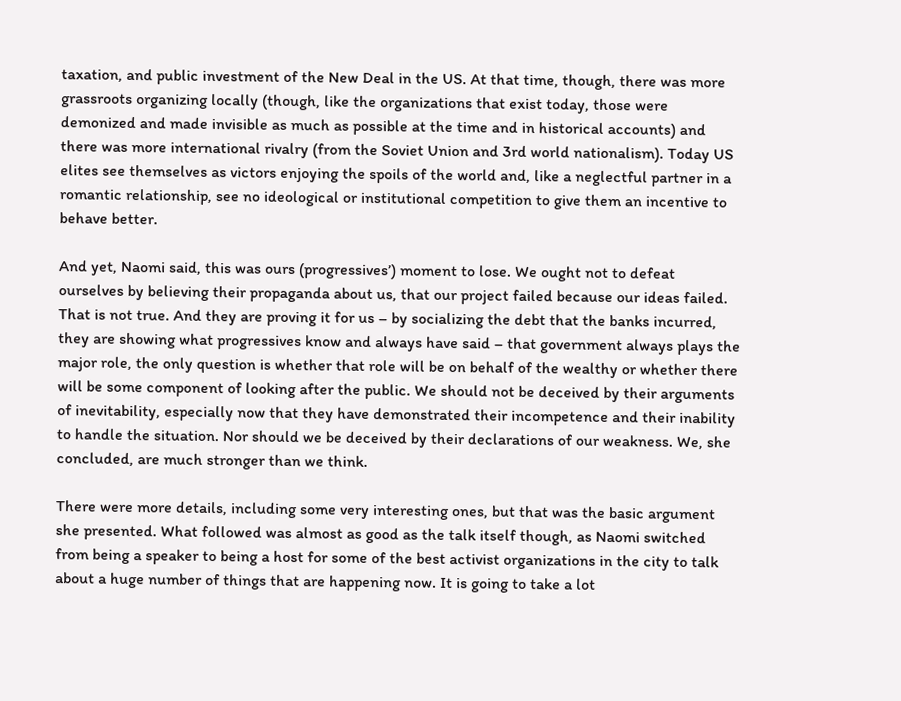taxation, and public investment of the New Deal in the US. At that time, though, there was more grassroots organizing locally (though, like the organizations that exist today, those were demonized and made invisible as much as possible at the time and in historical accounts) and there was more international rivalry (from the Soviet Union and 3rd world nationalism). Today US elites see themselves as victors enjoying the spoils of the world and, like a neglectful partner in a romantic relationship, see no ideological or institutional competition to give them an incentive to behave better.

And yet, Naomi said, this was ours (progressives’) moment to lose. We ought not to defeat ourselves by believing their propaganda about us, that our project failed because our ideas failed. That is not true. And they are proving it for us – by socializing the debt that the banks incurred, they are showing what progressives know and always have said – that government always plays the major role, the only question is whether that role will be on behalf of the wealthy or whether there will be some component of looking after the public. We should not be deceived by their arguments of inevitability, especially now that they have demonstrated their incompetence and their inability to handle the situation. Nor should we be deceived by their declarations of our weakness. We, she concluded, are much stronger than we think.

There were more details, including some very interesting ones, but that was the basic argument she presented. What followed was almost as good as the talk itself though, as Naomi switched from being a speaker to being a host for some of the best activist organizations in the city to talk about a huge number of things that are happening now. It is going to take a lot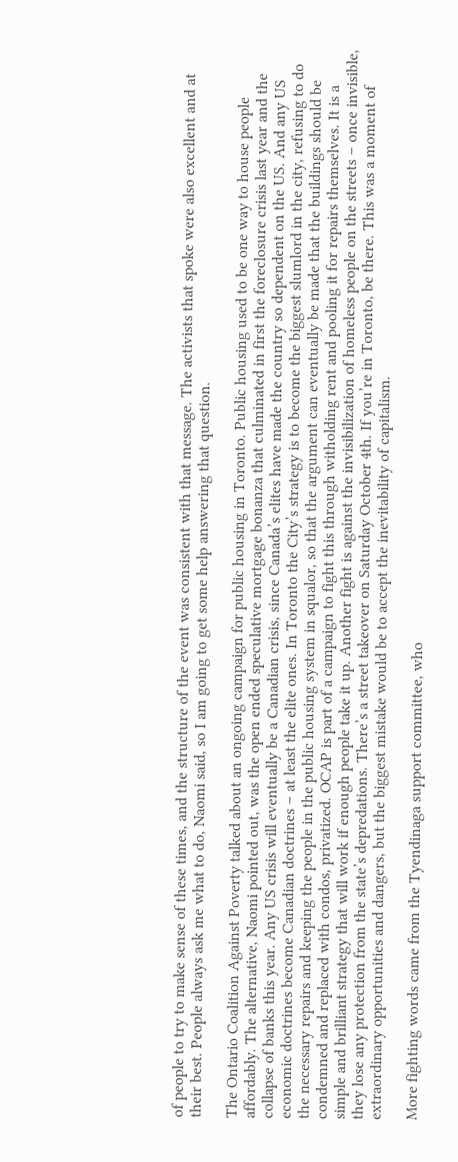of people to try to make sense of these times, and the structure of the event was consistent with that message. The activists that spoke were also excellent and at their best. People always ask me what to do, Naomi said, so I am going to get some help answering that question.

The Ontario Coalition Against Poverty talked about an ongoing campaign for public housing in Toronto. Public housing used to be one way to house people affordably. The alternative, Naomi pointed out, was the open ended speculative mortgage bonanza that culminated in first the foreclosure crisis last year and the collapse of banks this year. Any US crisis will eventually be a Canadian crisis, since Canada’s elites have made the country so dependent on the US. And any US economic doctrines become Canadian doctrines – at least the elite ones. In Toronto the City’s strategy is to become the biggest slumlord in the city, refusing to do the necessary repairs and keeping the people in the public housing system in squalor, so that the argument can eventually be made that the buildings should be condemned and replaced with condos, privatized. OCAP is part of a campaign to fight this through witholding rent and pooling it for repairs themselves. It is a simple and brilliant strategy that will work if enough people take it up. Another fight is against the invisibilization of homeless people on the streets – once invisible, they lose any protection from the state’s depredations. There’s a street takeover on Saturday October 4th. If you’re in Toronto, be there. This was a moment of extraordinary opportunities and dangers, but the biggest mistake would be to accept the inevitability of capitalism.

More fighting words came from the Tyendinaga support committee, who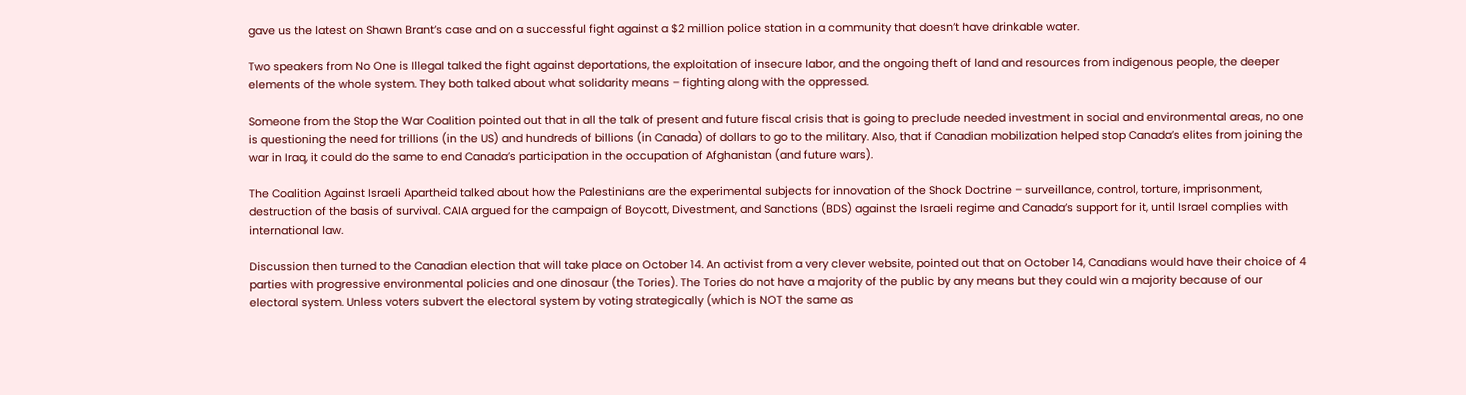gave us the latest on Shawn Brant’s case and on a successful fight against a $2 million police station in a community that doesn’t have drinkable water.

Two speakers from No One is Illegal talked the fight against deportations, the exploitation of insecure labor, and the ongoing theft of land and resources from indigenous people, the deeper elements of the whole system. They both talked about what solidarity means – fighting along with the oppressed.

Someone from the Stop the War Coalition pointed out that in all the talk of present and future fiscal crisis that is going to preclude needed investment in social and environmental areas, no one is questioning the need for trillions (in the US) and hundreds of billions (in Canada) of dollars to go to the military. Also, that if Canadian mobilization helped stop Canada’s elites from joining the war in Iraq, it could do the same to end Canada’s participation in the occupation of Afghanistan (and future wars).

The Coalition Against Israeli Apartheid talked about how the Palestinians are the experimental subjects for innovation of the Shock Doctrine – surveillance, control, torture, imprisonment, destruction of the basis of survival. CAIA argued for the campaign of Boycott, Divestment, and Sanctions (BDS) against the Israeli regime and Canada’s support for it, until Israel complies with international law.

Discussion then turned to the Canadian election that will take place on October 14. An activist from a very clever website, pointed out that on October 14, Canadians would have their choice of 4 parties with progressive environmental policies and one dinosaur (the Tories). The Tories do not have a majority of the public by any means but they could win a majority because of our electoral system. Unless voters subvert the electoral system by voting strategically (which is NOT the same as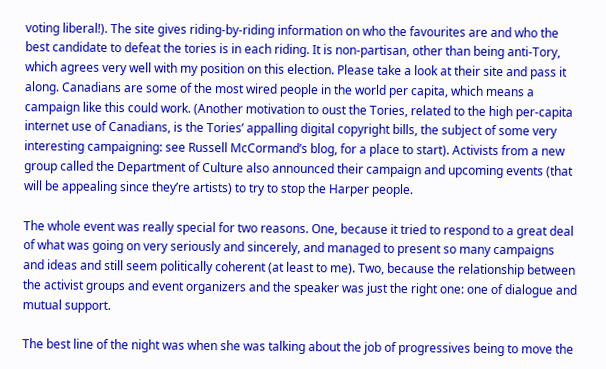voting liberal!). The site gives riding-by-riding information on who the favourites are and who the best candidate to defeat the tories is in each riding. It is non-partisan, other than being anti-Tory, which agrees very well with my position on this election. Please take a look at their site and pass it along. Canadians are some of the most wired people in the world per capita, which means a campaign like this could work. (Another motivation to oust the Tories, related to the high per-capita internet use of Canadians, is the Tories’ appalling digital copyright bills, the subject of some very interesting campaigning: see Russell McCormand’s blog, for a place to start). Activists from a new group called the Department of Culture also announced their campaign and upcoming events (that will be appealing since they’re artists) to try to stop the Harper people.

The whole event was really special for two reasons. One, because it tried to respond to a great deal of what was going on very seriously and sincerely, and managed to present so many campaigns and ideas and still seem politically coherent (at least to me). Two, because the relationship between the activist groups and event organizers and the speaker was just the right one: one of dialogue and mutual support.

The best line of the night was when she was talking about the job of progressives being to move the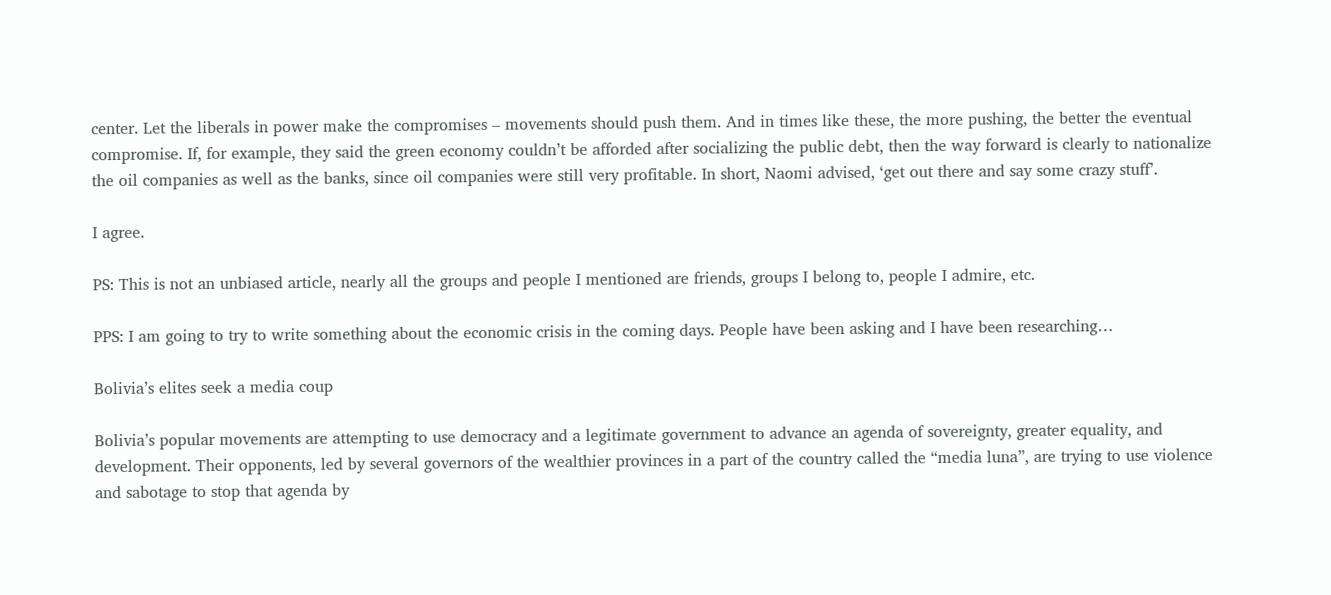center. Let the liberals in power make the compromises – movements should push them. And in times like these, the more pushing, the better the eventual compromise. If, for example, they said the green economy couldn’t be afforded after socializing the public debt, then the way forward is clearly to nationalize the oil companies as well as the banks, since oil companies were still very profitable. In short, Naomi advised, ‘get out there and say some crazy stuff’.

I agree.

PS: This is not an unbiased article, nearly all the groups and people I mentioned are friends, groups I belong to, people I admire, etc.

PPS: I am going to try to write something about the economic crisis in the coming days. People have been asking and I have been researching…

Bolivia’s elites seek a media coup

Bolivia’s popular movements are attempting to use democracy and a legitimate government to advance an agenda of sovereignty, greater equality, and development. Their opponents, led by several governors of the wealthier provinces in a part of the country called the “media luna”, are trying to use violence and sabotage to stop that agenda by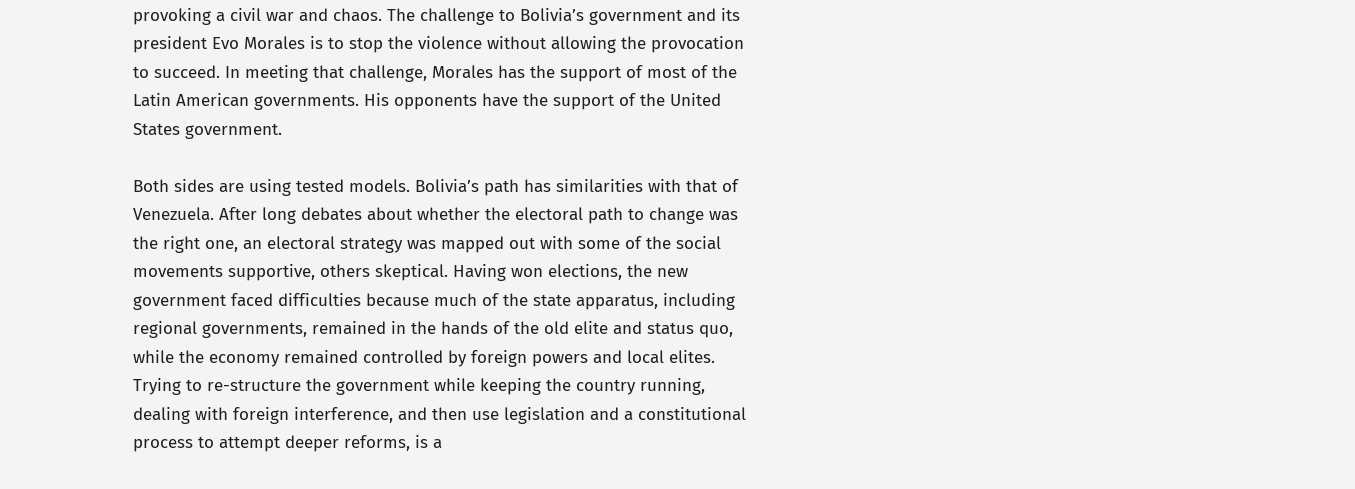provoking a civil war and chaos. The challenge to Bolivia’s government and its president Evo Morales is to stop the violence without allowing the provocation to succeed. In meeting that challenge, Morales has the support of most of the Latin American governments. His opponents have the support of the United States government.

Both sides are using tested models. Bolivia’s path has similarities with that of Venezuela. After long debates about whether the electoral path to change was the right one, an electoral strategy was mapped out with some of the social movements supportive, others skeptical. Having won elections, the new government faced difficulties because much of the state apparatus, including regional governments, remained in the hands of the old elite and status quo, while the economy remained controlled by foreign powers and local elites. Trying to re-structure the government while keeping the country running, dealing with foreign interference, and then use legislation and a constitutional process to attempt deeper reforms, is a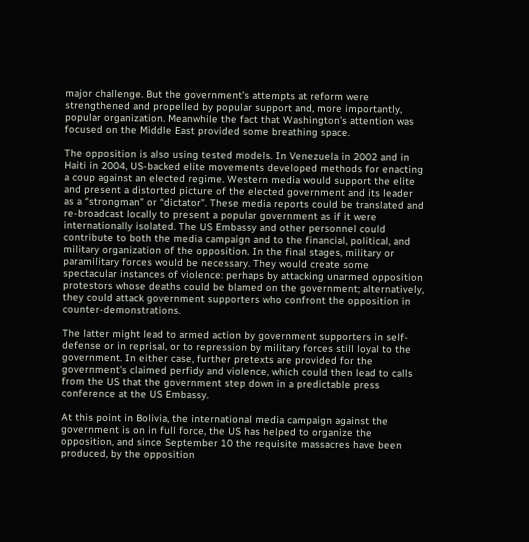major challenge. But the government’s attempts at reform were strengthened and propelled by popular support and, more importantly, popular organization. Meanwhile the fact that Washington’s attention was focused on the Middle East provided some breathing space.

The opposition is also using tested models. In Venezuela in 2002 and in Haiti in 2004, US-backed elite movements developed methods for enacting a coup against an elected regime. Western media would support the elite and present a distorted picture of the elected government and its leader as a “strongman” or “dictator”. These media reports could be translated and re-broadcast locally to present a popular government as if it were internationally isolated. The US Embassy and other personnel could contribute to both the media campaign and to the financial, political, and military organization of the opposition. In the final stages, military or paramilitary forces would be necessary. They would create some spectacular instances of violence: perhaps by attacking unarmed opposition protestors whose deaths could be blamed on the government; alternatively, they could attack government supporters who confront the opposition in counter-demonstrations.

The latter might lead to armed action by government supporters in self-defense or in reprisal, or to repression by military forces still loyal to the government. In either case, further pretexts are provided for the government’s claimed perfidy and violence, which could then lead to calls from the US that the government step down in a predictable press conference at the US Embassy.

At this point in Bolivia, the international media campaign against the government is on in full force, the US has helped to organize the opposition, and since September 10 the requisite massacres have been produced, by the opposition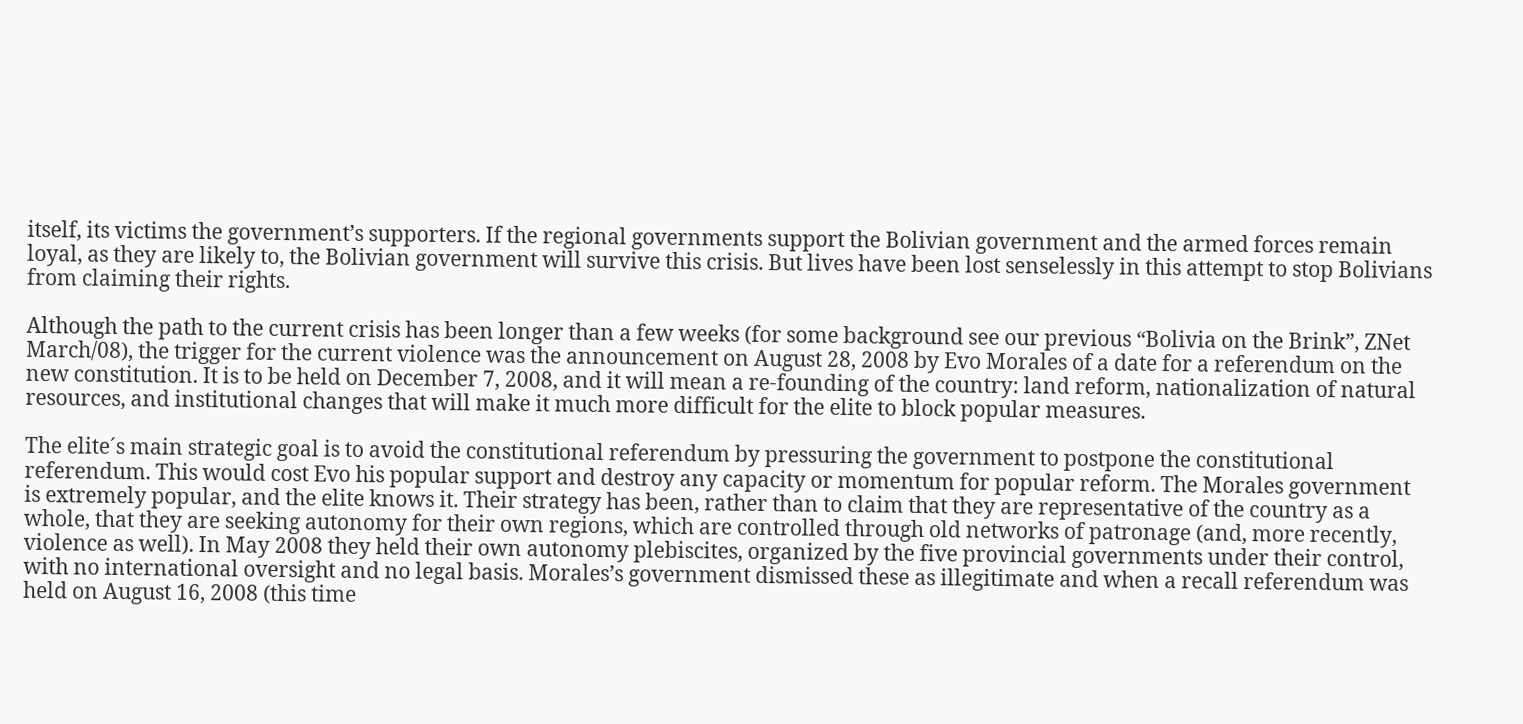itself, its victims the government’s supporters. If the regional governments support the Bolivian government and the armed forces remain loyal, as they are likely to, the Bolivian government will survive this crisis. But lives have been lost senselessly in this attempt to stop Bolivians from claiming their rights.

Although the path to the current crisis has been longer than a few weeks (for some background see our previous “Bolivia on the Brink”, ZNet March/08), the trigger for the current violence was the announcement on August 28, 2008 by Evo Morales of a date for a referendum on the new constitution. It is to be held on December 7, 2008, and it will mean a re-founding of the country: land reform, nationalization of natural resources, and institutional changes that will make it much more difficult for the elite to block popular measures.

The elite´s main strategic goal is to avoid the constitutional referendum by pressuring the government to postpone the constitutional referendum. This would cost Evo his popular support and destroy any capacity or momentum for popular reform. The Morales government is extremely popular, and the elite knows it. Their strategy has been, rather than to claim that they are representative of the country as a whole, that they are seeking autonomy for their own regions, which are controlled through old networks of patronage (and, more recently, violence as well). In May 2008 they held their own autonomy plebiscites, organized by the five provincial governments under their control, with no international oversight and no legal basis. Morales’s government dismissed these as illegitimate and when a recall referendum was held on August 16, 2008 (this time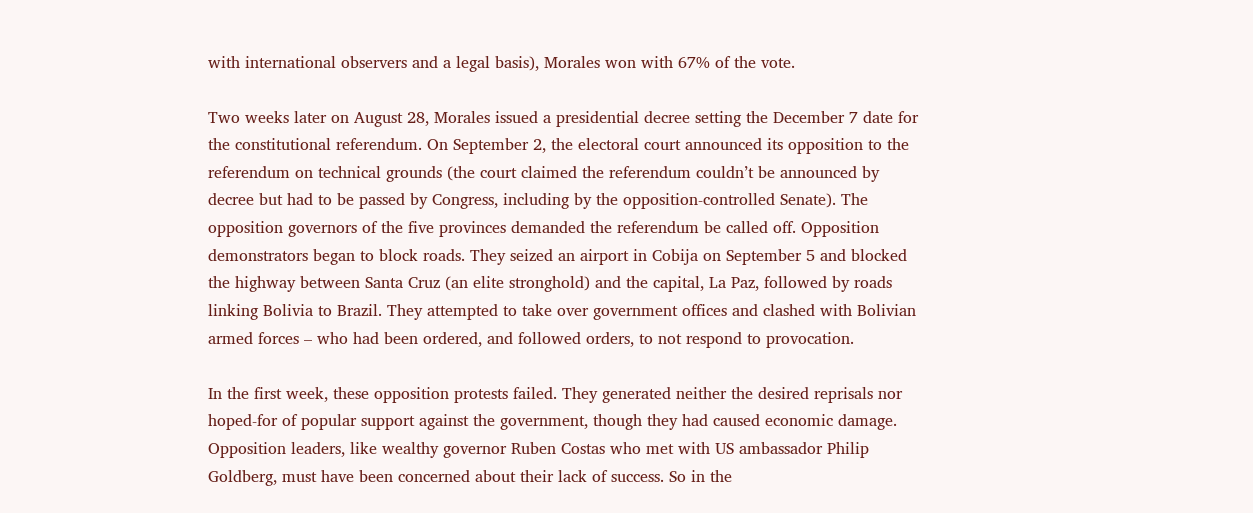with international observers and a legal basis), Morales won with 67% of the vote.

Two weeks later on August 28, Morales issued a presidential decree setting the December 7 date for the constitutional referendum. On September 2, the electoral court announced its opposition to the referendum on technical grounds (the court claimed the referendum couldn’t be announced by decree but had to be passed by Congress, including by the opposition-controlled Senate). The opposition governors of the five provinces demanded the referendum be called off. Opposition demonstrators began to block roads. They seized an airport in Cobija on September 5 and blocked the highway between Santa Cruz (an elite stronghold) and the capital, La Paz, followed by roads linking Bolivia to Brazil. They attempted to take over government offices and clashed with Bolivian armed forces – who had been ordered, and followed orders, to not respond to provocation.

In the first week, these opposition protests failed. They generated neither the desired reprisals nor hoped-for of popular support against the government, though they had caused economic damage. Opposition leaders, like wealthy governor Ruben Costas who met with US ambassador Philip Goldberg, must have been concerned about their lack of success. So in the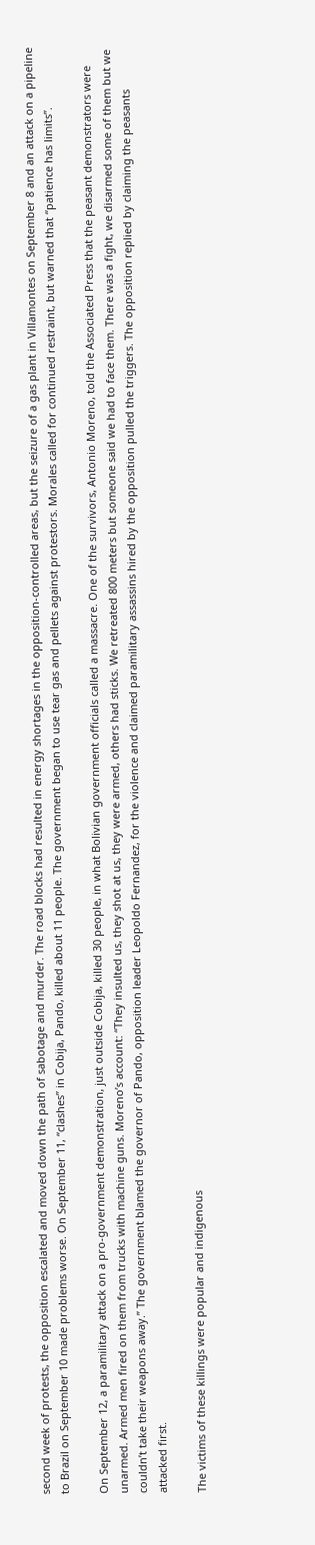second week of protests, the opposition escalated and moved down the path of sabotage and murder. The road blocks had resulted in energy shortages in the opposition-controlled areas, but the seizure of a gas plant in Villamontes on September 8 and an attack on a pipeline to Brazil on September 10 made problems worse. On September 11, “clashes” in Cobija, Pando, killed about 11 people. The government began to use tear gas and pellets against protestors. Morales called for continued restraint, but warned that “patience has limits”.

On September 12, a paramilitary attack on a pro-government demonstration, just outside Cobija, killed 30 people, in what Bolivian government officials called a massacre. One of the survivors, Antonio Moreno, told the Associated Press that the peasant demonstrators were unarmed. Armed men fired on them from trucks with machine guns. Moreno’s account: “They insulted us, they shot at us, they were armed, others had sticks. We retreated 800 meters but someone said we had to face them. There was a fight, we disarmed some of them but we couldn’t take their weapons away.” The government blamed the governor of Pando, opposition leader Leopoldo Fernandez, for the violence and claimed paramilitary assassins hired by the opposition pulled the triggers. The opposition replied by claiming the peasants attacked first.

The victims of these killings were popular and indigenous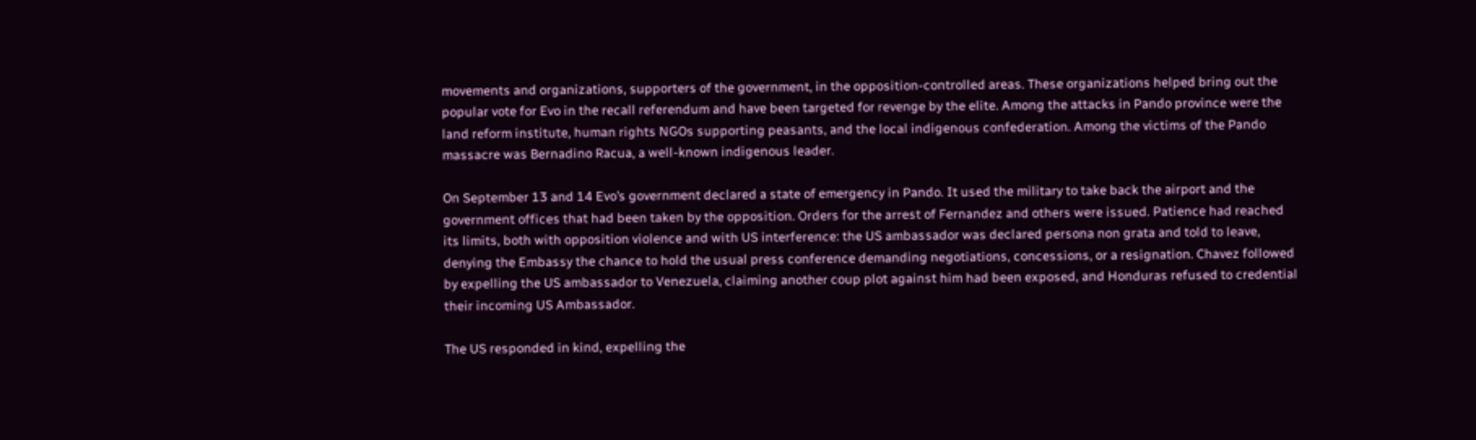movements and organizations, supporters of the government, in the opposition-controlled areas. These organizations helped bring out the popular vote for Evo in the recall referendum and have been targeted for revenge by the elite. Among the attacks in Pando province were the land reform institute, human rights NGOs supporting peasants, and the local indigenous confederation. Among the victims of the Pando massacre was Bernadino Racua, a well-known indigenous leader.

On September 13 and 14 Evo’s government declared a state of emergency in Pando. It used the military to take back the airport and the government offices that had been taken by the opposition. Orders for the arrest of Fernandez and others were issued. Patience had reached its limits, both with opposition violence and with US interference: the US ambassador was declared persona non grata and told to leave, denying the Embassy the chance to hold the usual press conference demanding negotiations, concessions, or a resignation. Chavez followed by expelling the US ambassador to Venezuela, claiming another coup plot against him had been exposed, and Honduras refused to credential their incoming US Ambassador.

The US responded in kind, expelling the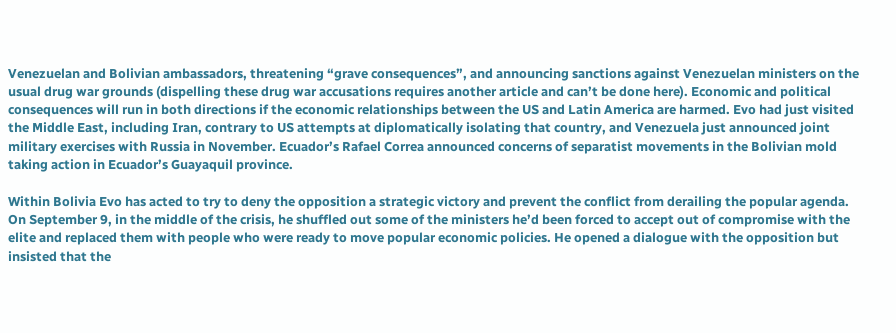Venezuelan and Bolivian ambassadors, threatening “grave consequences”, and announcing sanctions against Venezuelan ministers on the usual drug war grounds (dispelling these drug war accusations requires another article and can’t be done here). Economic and political consequences will run in both directions if the economic relationships between the US and Latin America are harmed. Evo had just visited the Middle East, including Iran, contrary to US attempts at diplomatically isolating that country, and Venezuela just announced joint military exercises with Russia in November. Ecuador’s Rafael Correa announced concerns of separatist movements in the Bolivian mold taking action in Ecuador’s Guayaquil province.

Within Bolivia Evo has acted to try to deny the opposition a strategic victory and prevent the conflict from derailing the popular agenda. On September 9, in the middle of the crisis, he shuffled out some of the ministers he’d been forced to accept out of compromise with the elite and replaced them with people who were ready to move popular economic policies. He opened a dialogue with the opposition but insisted that the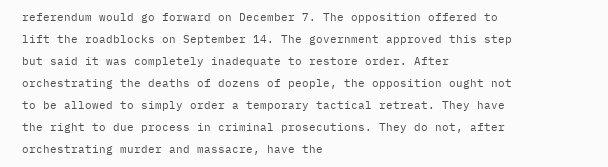referendum would go forward on December 7. The opposition offered to lift the roadblocks on September 14. The government approved this step but said it was completely inadequate to restore order. After orchestrating the deaths of dozens of people, the opposition ought not to be allowed to simply order a temporary tactical retreat. They have the right to due process in criminal prosecutions. They do not, after orchestrating murder and massacre, have the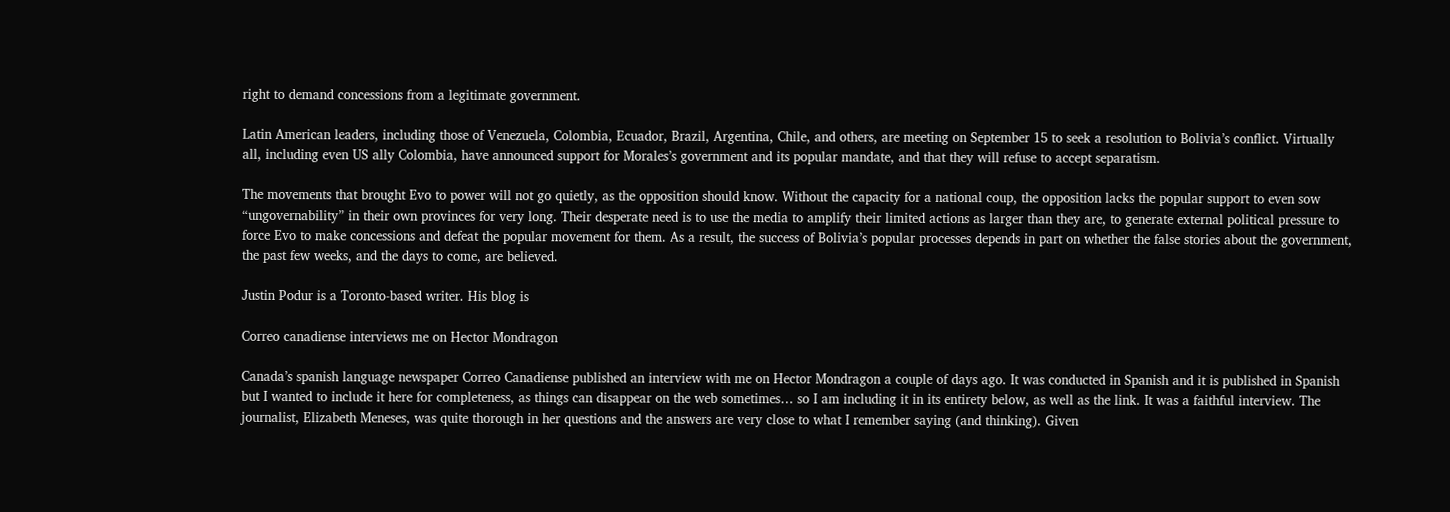right to demand concessions from a legitimate government.

Latin American leaders, including those of Venezuela, Colombia, Ecuador, Brazil, Argentina, Chile, and others, are meeting on September 15 to seek a resolution to Bolivia’s conflict. Virtually all, including even US ally Colombia, have announced support for Morales’s government and its popular mandate, and that they will refuse to accept separatism.

The movements that brought Evo to power will not go quietly, as the opposition should know. Without the capacity for a national coup, the opposition lacks the popular support to even sow “ungovernability” in their own provinces for very long. Their desperate need is to use the media to amplify their limited actions as larger than they are, to generate external political pressure to force Evo to make concessions and defeat the popular movement for them. As a result, the success of Bolivia’s popular processes depends in part on whether the false stories about the government, the past few weeks, and the days to come, are believed.

Justin Podur is a Toronto-based writer. His blog is

Correo canadiense interviews me on Hector Mondragon

Canada’s spanish language newspaper Correo Canadiense published an interview with me on Hector Mondragon a couple of days ago. It was conducted in Spanish and it is published in Spanish but I wanted to include it here for completeness, as things can disappear on the web sometimes… so I am including it in its entirety below, as well as the link. It was a faithful interview. The journalist, Elizabeth Meneses, was quite thorough in her questions and the answers are very close to what I remember saying (and thinking). Given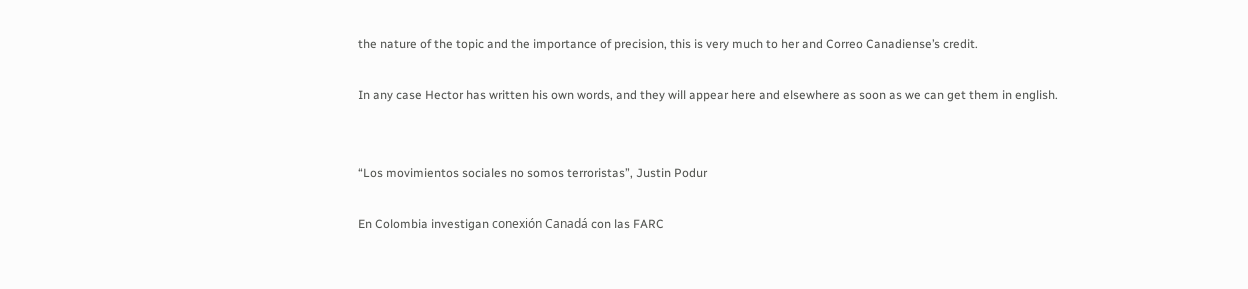the nature of the topic and the importance of precision, this is very much to her and Correo Canadiense’s credit.

In any case Hector has written his own words, and they will appear here and elsewhere as soon as we can get them in english.


“Los movimientos sociales no somos terroristas”, Justin Podur

En Colombia investigan conexión Canadá con las FARC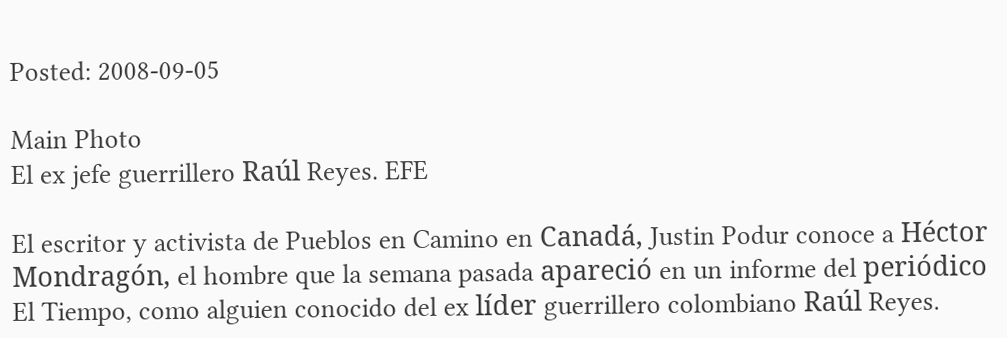Posted: 2008-09-05

Main Photo
El ex jefe guerrillero Raúl Reyes. EFE

El escritor y activista de Pueblos en Camino en Canadá, Justin Podur conoce a Héctor Mondragón, el hombre que la semana pasada apareció en un informe del periódico El Tiempo, como alguien conocido del ex líder guerrillero colombiano Raúl Reyes.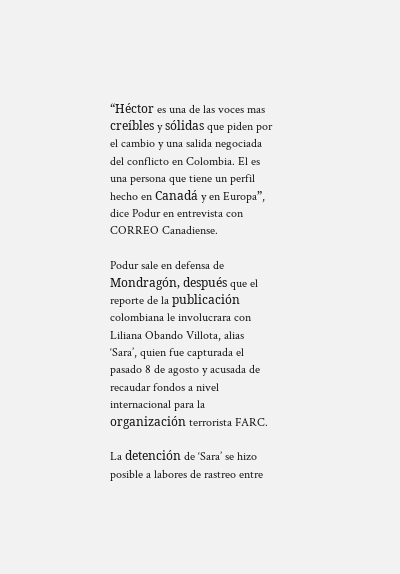“Héctor es una de las voces mas creíbles y sólidas que piden por el cambio y una salida negociada del conflicto en Colombia. El es una persona que tiene un perfil hecho en Canadá y en Europa”, dice Podur en entrevista con CORREO Canadiense.

Podur sale en defensa de Mondragón, después que el reporte de la publicación colombiana le involucrara con Liliana Obando Villota, alias ‘Sara’, quien fue capturada el pasado 8 de agosto y acusada de recaudar fondos a nivel internacional para la organización terrorista FARC.

La detención de ‘Sara’ se hizo posible a labores de rastreo entre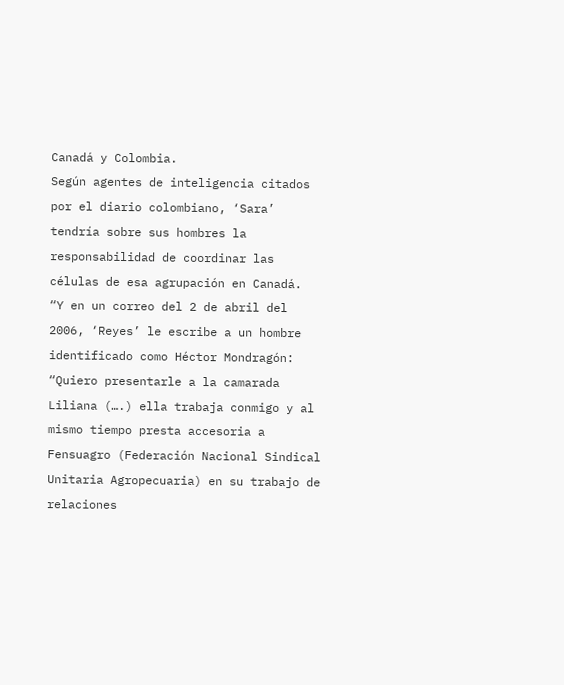Canadá y Colombia.
Según agentes de inteligencia citados por el diario colombiano, ‘Sara’ tendría sobre sus hombres la responsabilidad de coordinar las células de esa agrupación en Canadá.
“Y en un correo del 2 de abril del 2006, ‘Reyes’ le escribe a un hombre identificado como Héctor Mondragón: “Quiero presentarle a la camarada Liliana (….) ella trabaja conmigo y al mismo tiempo presta accesoria a Fensuagro (Federación Nacional Sindical Unitaria Agropecuaria) en su trabajo de relaciones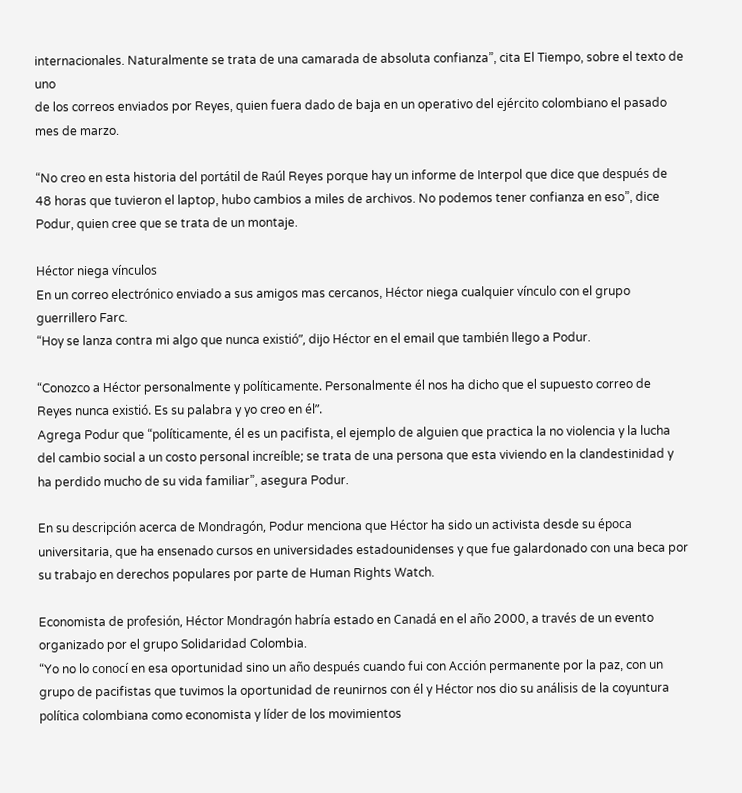internacionales. Naturalmente se trata de una camarada de absoluta confianza”, cita El Tiempo, sobre el texto de uno
de los correos enviados por Reyes, quien fuera dado de baja en un operativo del ejército colombiano el pasado mes de marzo.

“No creo en esta historia del portátil de Raúl Reyes porque hay un informe de Interpol que dice que después de 48 horas que tuvieron el laptop, hubo cambios a miles de archivos. No podemos tener confianza en eso”, dice Podur, quien cree que se trata de un montaje.

Héctor niega vínculos
En un correo electrónico enviado a sus amigos mas cercanos, Héctor niega cualquier vínculo con el grupo guerrillero Farc.
“Hoy se lanza contra mi algo que nunca existió”, dijo Héctor en el email que también llego a Podur.

“Conozco a Héctor personalmente y políticamente. Personalmente él nos ha dicho que el supuesto correo de Reyes nunca existió. Es su palabra y yo creo en él”.
Agrega Podur que “políticamente, él es un pacifista, el ejemplo de alguien que practica la no violencia y la lucha del cambio social a un costo personal increíble; se trata de una persona que esta viviendo en la clandestinidad y ha perdido mucho de su vida familiar”, asegura Podur.

En su descripción acerca de Mondragón, Podur menciona que Héctor ha sido un activista desde su época universitaria, que ha ensenado cursos en universidades estadounidenses y que fue galardonado con una beca por su trabajo en derechos populares por parte de Human Rights Watch.

Economista de profesión, Héctor Mondragón habría estado en Canadá en el año 2000, a través de un evento organizado por el grupo Solidaridad Colombia.
“Yo no lo conocí en esa oportunidad sino un año después cuando fui con Acción permanente por la paz, con un grupo de pacifistas que tuvimos la oportunidad de reunirnos con él y Héctor nos dio su análisis de la coyuntura política colombiana como economista y líder de los movimientos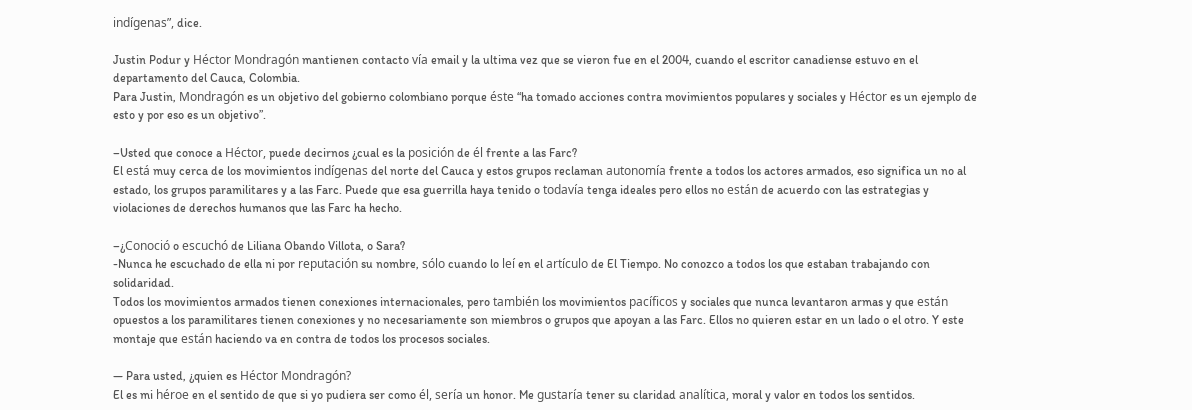indígenas”, dice.

Justin Podur y Héctor Mondragón mantienen contacto vía email y la ultima vez que se vieron fue en el 2004, cuando el escritor canadiense estuvo en el departamento del Cauca, Colombia.
Para Justin, Mondragón es un objetivo del gobierno colombiano porque éste “ha tomado acciones contra movimientos populares y sociales y Héctor es un ejemplo de esto y por eso es un objetivo”.

–Usted que conoce a Héctor, puede decirnos ¿cual es la posición de él frente a las Farc?
El está muy cerca de los movimientos indígenas del norte del Cauca y estos grupos reclaman autonomía frente a todos los actores armados, eso significa un no al estado, los grupos paramilitares y a las Farc. Puede que esa guerrilla haya tenido o todavía tenga ideales pero ellos no están de acuerdo con las estrategias y violaciones de derechos humanos que las Farc ha hecho.

–¿Conoció o escuchó de Liliana Obando Villota, o Sara?
-Nunca he escuchado de ella ni por reputación su nombre, sólo cuando lo leí en el artículo de El Tiempo. No conozco a todos los que estaban trabajando con solidaridad.
Todos los movimientos armados tienen conexiones internacionales, pero también los movimientos pacíficos y sociales que nunca levantaron armas y que están opuestos a los paramilitares tienen conexiones y no necesariamente son miembros o grupos que apoyan a las Farc. Ellos no quieren estar en un lado o el otro. Y este montaje que están haciendo va en contra de todos los procesos sociales.

— Para usted, ¿quien es Héctor Mondragón?
El es mi héroe en el sentido de que si yo pudiera ser como él, sería un honor. Me gustaría tener su claridad analítica, moral y valor en todos los sentidos.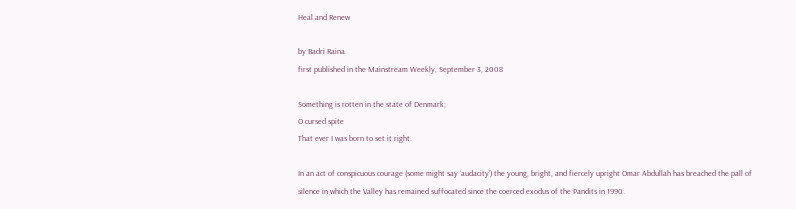Heal and Renew

by Badri Raina
first published in the Mainstream Weekly, September 3, 2008

Something is rotten in the state of Denmark;
O cursed spite
That ever I was born to set it right.

In an act of conspicuous courage (some might say ‘audacity’) the young, bright, and fiercely upright Omar Abdullah has breached the pall of silence in which the Valley has remained suffocated since the coerced exodus of the Pandits in 1990.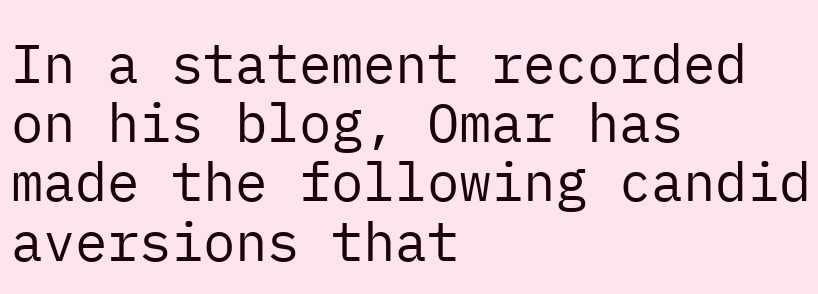In a statement recorded on his blog, Omar has made the following candid aversions that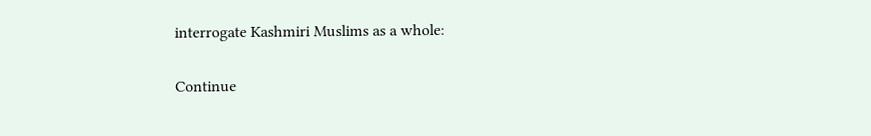interrogate Kashmiri Muslims as a whole:

Continue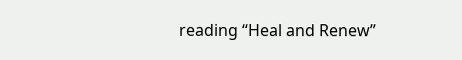reading “Heal and Renew”